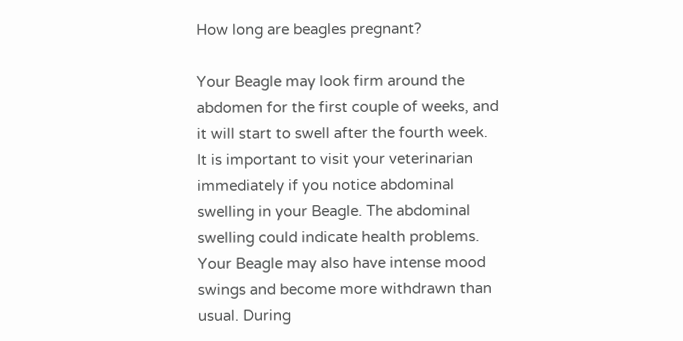How long are beagles pregnant?

Your Beagle may look firm around the abdomen for the first couple of weeks, and it will start to swell after the fourth week. It is important to visit your veterinarian immediately if you notice abdominal swelling in your Beagle. The abdominal swelling could indicate health problems. Your Beagle may also have intense mood swings and become more withdrawn than usual. During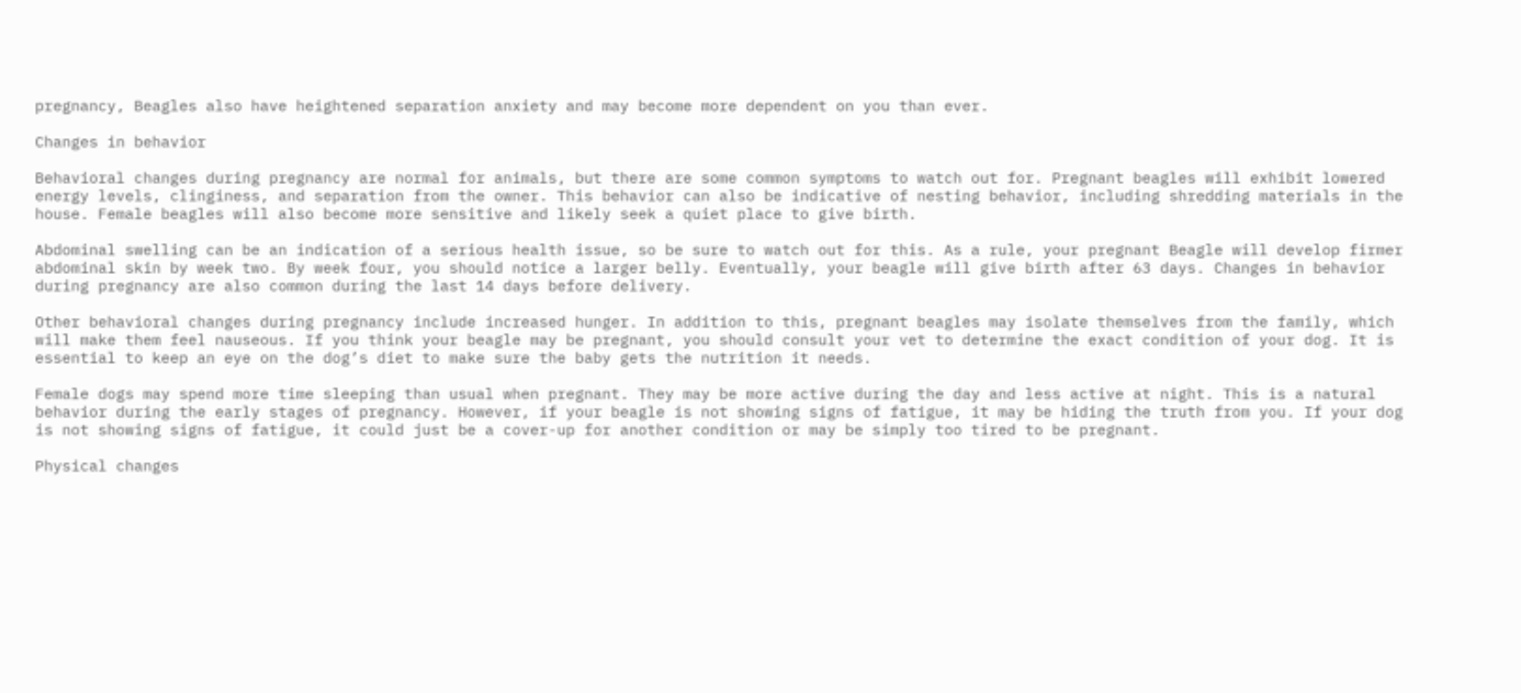pregnancy, Beagles also have heightened separation anxiety and may become more dependent on you than ever.

Changes in behavior

Behavioral changes during pregnancy are normal for animals, but there are some common symptoms to watch out for. Pregnant beagles will exhibit lowered energy levels, clinginess, and separation from the owner. This behavior can also be indicative of nesting behavior, including shredding materials in the house. Female beagles will also become more sensitive and likely seek a quiet place to give birth.

Abdominal swelling can be an indication of a serious health issue, so be sure to watch out for this. As a rule, your pregnant Beagle will develop firmer abdominal skin by week two. By week four, you should notice a larger belly. Eventually, your beagle will give birth after 63 days. Changes in behavior during pregnancy are also common during the last 14 days before delivery.

Other behavioral changes during pregnancy include increased hunger. In addition to this, pregnant beagles may isolate themselves from the family, which will make them feel nauseous. If you think your beagle may be pregnant, you should consult your vet to determine the exact condition of your dog. It is essential to keep an eye on the dog’s diet to make sure the baby gets the nutrition it needs.

Female dogs may spend more time sleeping than usual when pregnant. They may be more active during the day and less active at night. This is a natural behavior during the early stages of pregnancy. However, if your beagle is not showing signs of fatigue, it may be hiding the truth from you. If your dog is not showing signs of fatigue, it could just be a cover-up for another condition or may be simply too tired to be pregnant.

Physical changes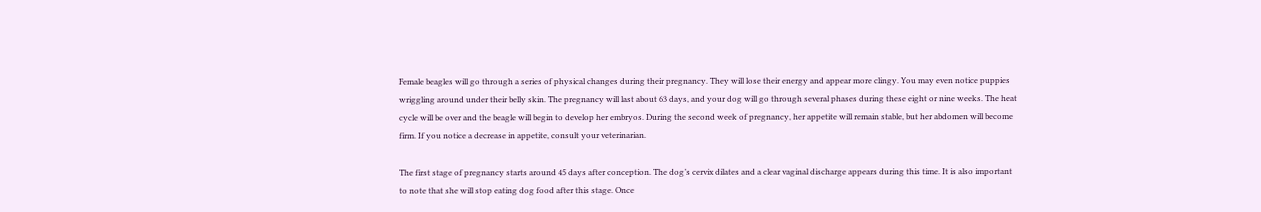Female beagles will go through a series of physical changes during their pregnancy. They will lose their energy and appear more clingy. You may even notice puppies wriggling around under their belly skin. The pregnancy will last about 63 days, and your dog will go through several phases during these eight or nine weeks. The heat cycle will be over and the beagle will begin to develop her embryos. During the second week of pregnancy, her appetite will remain stable, but her abdomen will become firm. If you notice a decrease in appetite, consult your veterinarian.

The first stage of pregnancy starts around 45 days after conception. The dog’s cervix dilates and a clear vaginal discharge appears during this time. It is also important to note that she will stop eating dog food after this stage. Once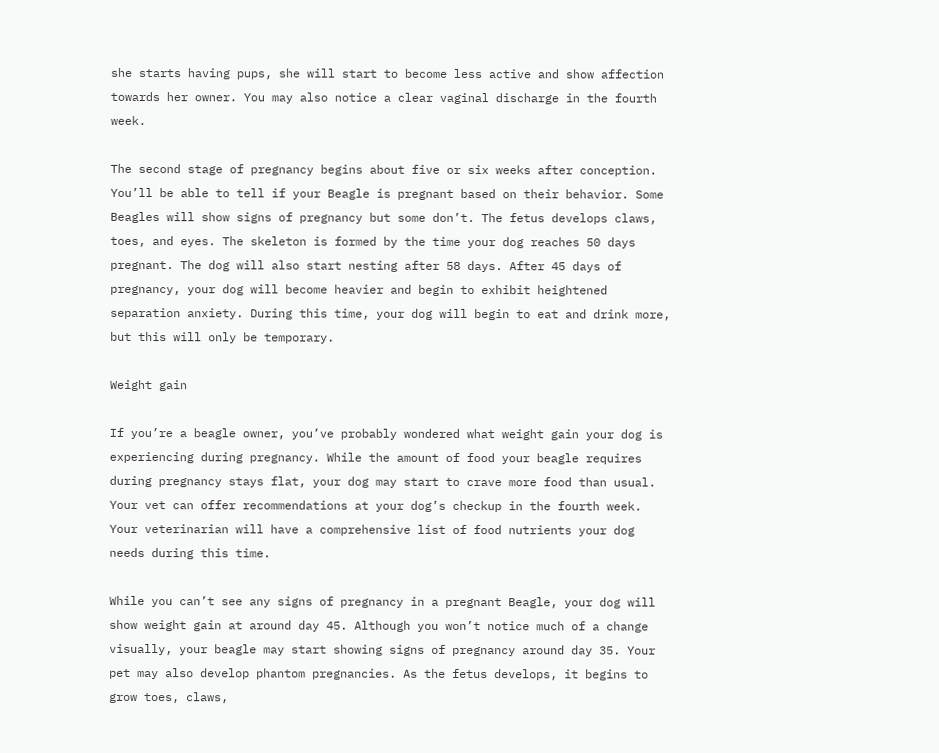she starts having pups, she will start to become less active and show affection towards her owner. You may also notice a clear vaginal discharge in the fourth week.

The second stage of pregnancy begins about five or six weeks after conception. You’ll be able to tell if your Beagle is pregnant based on their behavior. Some Beagles will show signs of pregnancy but some don’t. The fetus develops claws, toes, and eyes. The skeleton is formed by the time your dog reaches 50 days pregnant. The dog will also start nesting after 58 days. After 45 days of pregnancy, your dog will become heavier and begin to exhibit heightened separation anxiety. During this time, your dog will begin to eat and drink more, but this will only be temporary.

Weight gain

If you’re a beagle owner, you’ve probably wondered what weight gain your dog is experiencing during pregnancy. While the amount of food your beagle requires during pregnancy stays flat, your dog may start to crave more food than usual. Your vet can offer recommendations at your dog’s checkup in the fourth week. Your veterinarian will have a comprehensive list of food nutrients your dog needs during this time.

While you can’t see any signs of pregnancy in a pregnant Beagle, your dog will show weight gain at around day 45. Although you won’t notice much of a change visually, your beagle may start showing signs of pregnancy around day 35. Your pet may also develop phantom pregnancies. As the fetus develops, it begins to grow toes, claws,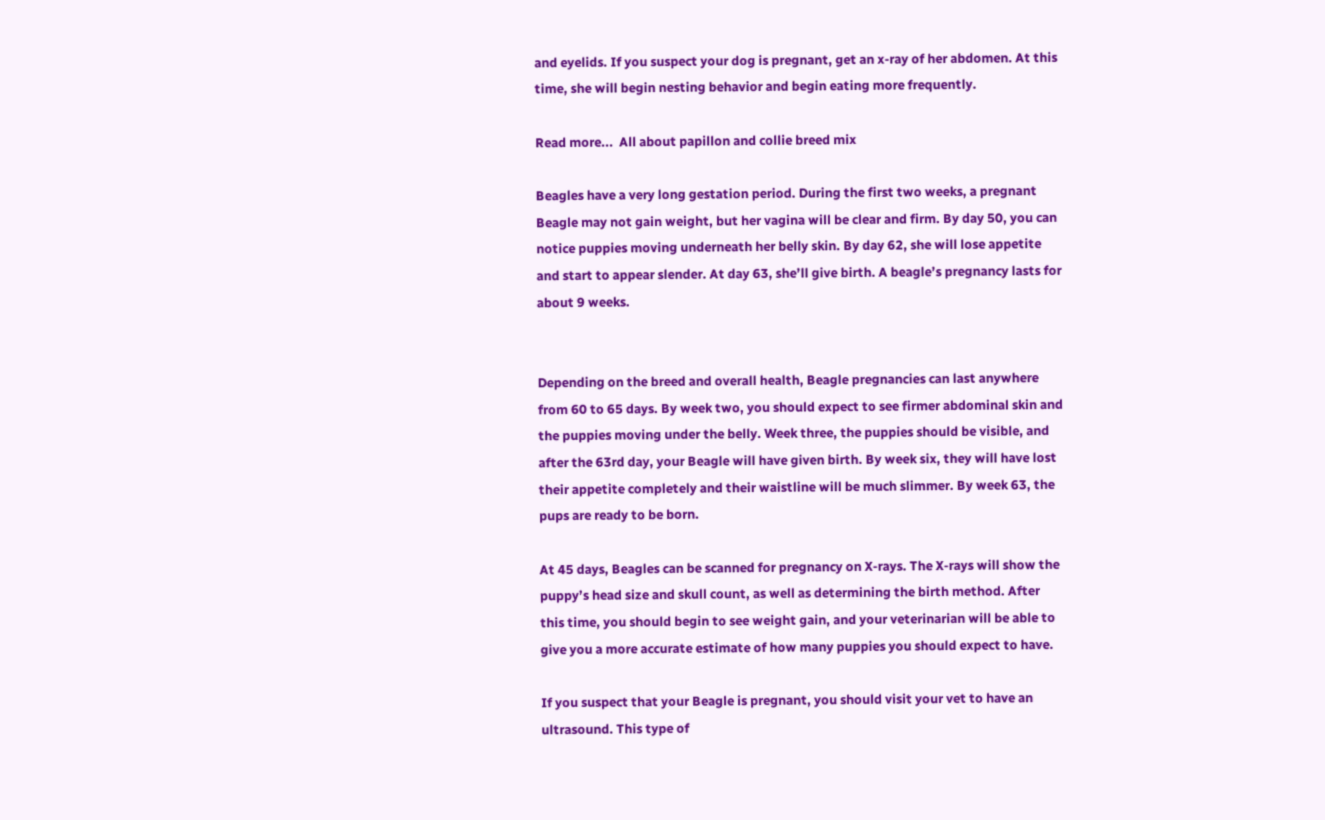and eyelids. If you suspect your dog is pregnant, get an x-ray of her abdomen. At this time, she will begin nesting behavior and begin eating more frequently.

Read more...  All about papillon and collie breed mix

Beagles have a very long gestation period. During the first two weeks, a pregnant Beagle may not gain weight, but her vagina will be clear and firm. By day 50, you can notice puppies moving underneath her belly skin. By day 62, she will lose appetite and start to appear slender. At day 63, she’ll give birth. A beagle’s pregnancy lasts for about 9 weeks.


Depending on the breed and overall health, Beagle pregnancies can last anywhere from 60 to 65 days. By week two, you should expect to see firmer abdominal skin and the puppies moving under the belly. Week three, the puppies should be visible, and after the 63rd day, your Beagle will have given birth. By week six, they will have lost their appetite completely and their waistline will be much slimmer. By week 63, the pups are ready to be born.

At 45 days, Beagles can be scanned for pregnancy on X-rays. The X-rays will show the puppy’s head size and skull count, as well as determining the birth method. After this time, you should begin to see weight gain, and your veterinarian will be able to give you a more accurate estimate of how many puppies you should expect to have.

If you suspect that your Beagle is pregnant, you should visit your vet to have an ultrasound. This type of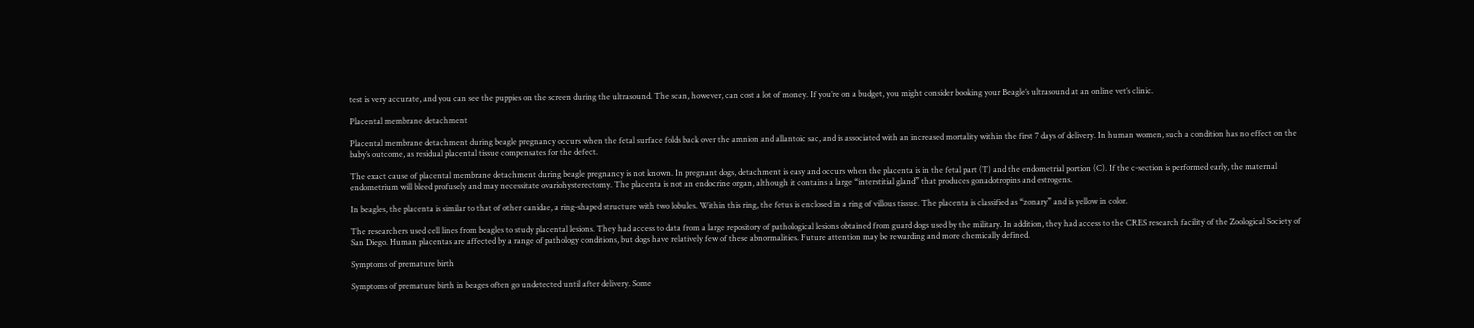test is very accurate, and you can see the puppies on the screen during the ultrasound. The scan, however, can cost a lot of money. If you’re on a budget, you might consider booking your Beagle’s ultrasound at an online vet’s clinic.

Placental membrane detachment

Placental membrane detachment during beagle pregnancy occurs when the fetal surface folds back over the amnion and allantoic sac, and is associated with an increased mortality within the first 7 days of delivery. In human women, such a condition has no effect on the baby’s outcome, as residual placental tissue compensates for the defect.

The exact cause of placental membrane detachment during beagle pregnancy is not known. In pregnant dogs, detachment is easy and occurs when the placenta is in the fetal part (T) and the endometrial portion (C). If the c-section is performed early, the maternal endometrium will bleed profusely and may necessitate ovariohysterectomy. The placenta is not an endocrine organ, although it contains a large “interstitial gland” that produces gonadotropins and estrogens.

In beagles, the placenta is similar to that of other canidae, a ring-shaped structure with two lobules. Within this ring, the fetus is enclosed in a ring of villous tissue. The placenta is classified as “zonary” and is yellow in color.

The researchers used cell lines from beagles to study placental lesions. They had access to data from a large repository of pathological lesions obtained from guard dogs used by the military. In addition, they had access to the CRES research facility of the Zoological Society of San Diego. Human placentas are affected by a range of pathology conditions, but dogs have relatively few of these abnormalities. Future attention may be rewarding and more chemically defined.

Symptoms of premature birth

Symptoms of premature birth in beages often go undetected until after delivery. Some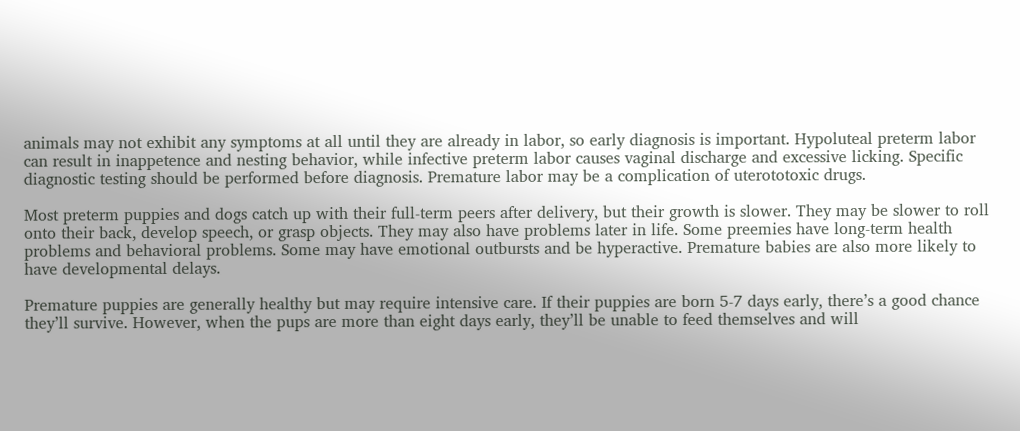animals may not exhibit any symptoms at all until they are already in labor, so early diagnosis is important. Hypoluteal preterm labor can result in inappetence and nesting behavior, while infective preterm labor causes vaginal discharge and excessive licking. Specific diagnostic testing should be performed before diagnosis. Premature labor may be a complication of uterototoxic drugs.

Most preterm puppies and dogs catch up with their full-term peers after delivery, but their growth is slower. They may be slower to roll onto their back, develop speech, or grasp objects. They may also have problems later in life. Some preemies have long-term health problems and behavioral problems. Some may have emotional outbursts and be hyperactive. Premature babies are also more likely to have developmental delays.

Premature puppies are generally healthy but may require intensive care. If their puppies are born 5-7 days early, there’s a good chance they’ll survive. However, when the pups are more than eight days early, they’ll be unable to feed themselves and will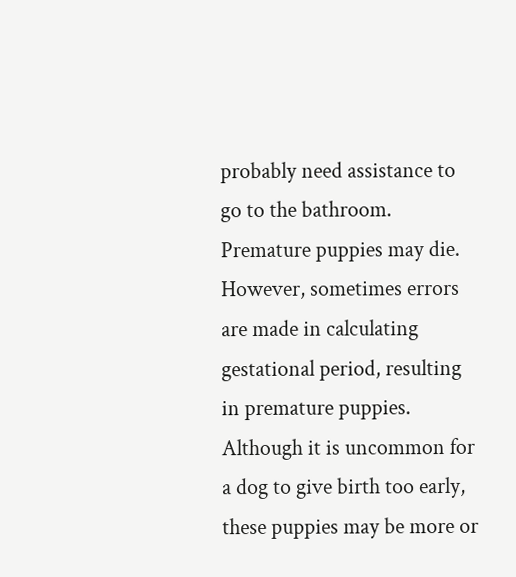probably need assistance to go to the bathroom. Premature puppies may die. However, sometimes errors are made in calculating gestational period, resulting in premature puppies. Although it is uncommon for a dog to give birth too early, these puppies may be more or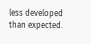less developed than expected.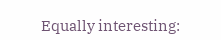Equally interesting: